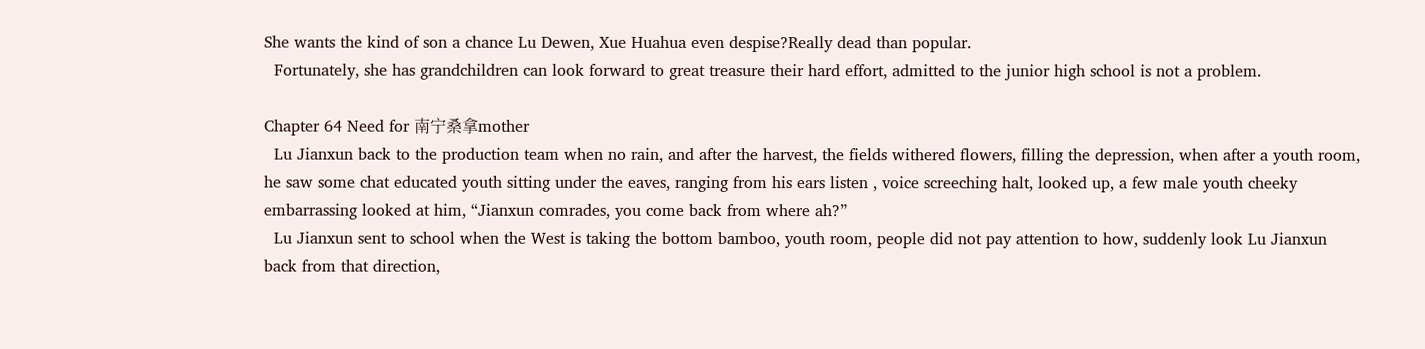She wants the kind of son a chance Lu Dewen, Xue Huahua even despise?Really dead than popular.
  Fortunately, she has grandchildren can look forward to great treasure their hard effort, admitted to the junior high school is not a problem.

Chapter 64 Need for 南宁桑拿mother
  Lu Jianxun back to the production team when no rain, and after the harvest, the fields withered flowers, filling the depression, when after a youth room, he saw some chat educated youth sitting under the eaves, ranging from his ears listen , voice screeching halt, looked up, a few male youth cheeky embarrassing looked at him, “Jianxun comrades, you come back from where ah?”
  Lu Jianxun sent to school when the West is taking the bottom bamboo, youth room, people did not pay attention to how, suddenly look Lu Jianxun back from that direction,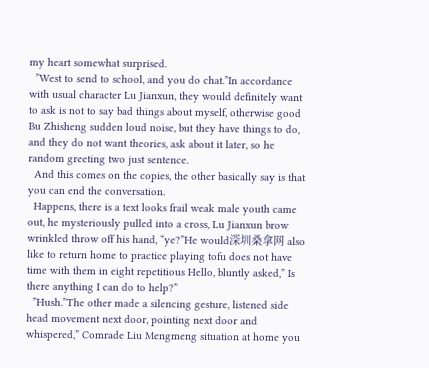my heart somewhat surprised.
  ”West to send to school, and you do chat.”In accordance with usual character Lu Jianxun, they would definitely want to ask is not to say bad things about myself, otherwise good Bu Zhisheng sudden loud noise, but they have things to do, and they do not want theories, ask about it later, so he random greeting two just sentence.
  And this comes on the copies, the other basically say is that you can end the conversation.
  Happens, there is a text looks frail weak male youth came out, he mysteriously pulled into a cross, Lu Jianxun brow wrinkled throw off his hand, “ye?”He would深圳桑拿网 also like to return home to practice playing tofu does not have time with them in eight repetitious Hello, bluntly asked,” Is there anything I can do to help?”
  ”Hush.”The other made a silencing gesture, listened side head movement next door, pointing next door and whispered,” Comrade Liu Mengmeng situation at home you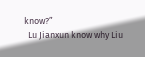know?”
  Lu Jianxun know why Liu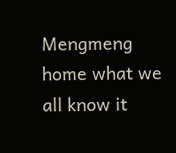Mengmeng home what we all know it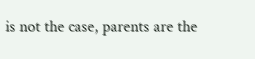is not the case, parents are the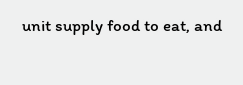unit supply food to eat, and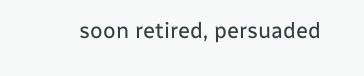soon retired, persuaded